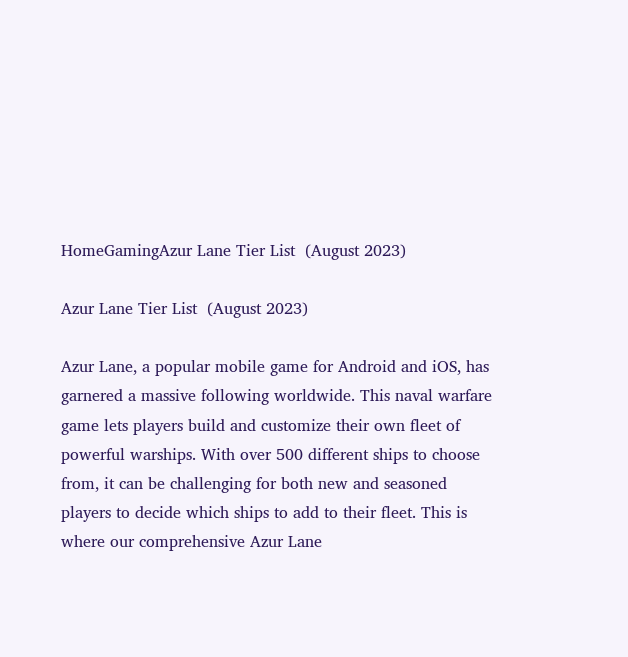HomeGamingAzur Lane Tier List  (August 2023)

Azur Lane Tier List  (August 2023)

Azur Lane, a popular mobile game for Android and iOS, has garnered a massive following worldwide. This naval warfare game lets players build and customize their own fleet of powerful warships. With over 500 different ships to choose from, it can be challenging for both new and seasoned players to decide which ships to add to their fleet. This is where our comprehensive Azur Lane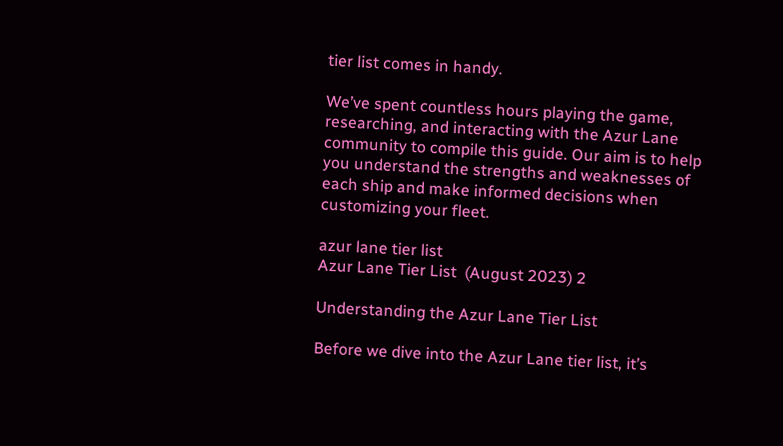tier list comes in handy.

We’ve spent countless hours playing the game, researching, and interacting with the Azur Lane community to compile this guide. Our aim is to help you understand the strengths and weaknesses of each ship and make informed decisions when customizing your fleet.

azur lane tier list
Azur Lane Tier List  (August 2023) 2

Understanding the Azur Lane Tier List

Before we dive into the Azur Lane tier list, it’s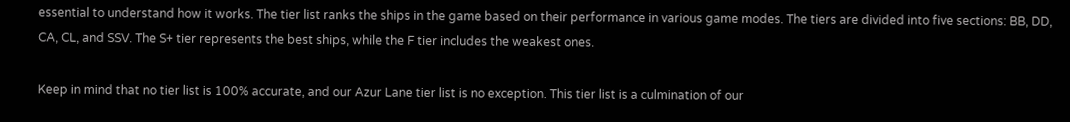essential to understand how it works. The tier list ranks the ships in the game based on their performance in various game modes. The tiers are divided into five sections: BB, DD, CA, CL, and SSV. The S+ tier represents the best ships, while the F tier includes the weakest ones.

Keep in mind that no tier list is 100% accurate, and our Azur Lane tier list is no exception. This tier list is a culmination of our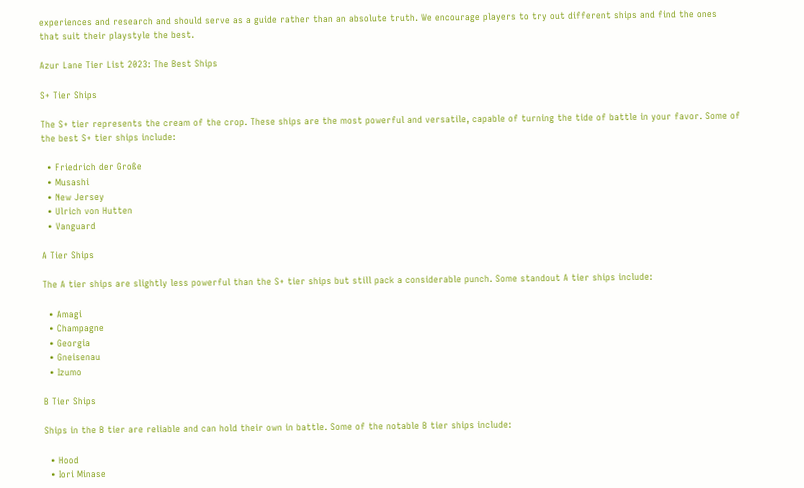experiences and research and should serve as a guide rather than an absolute truth. We encourage players to try out different ships and find the ones that suit their playstyle the best.

Azur Lane Tier List 2023: The Best Ships

S+ Tier Ships

The S+ tier represents the cream of the crop. These ships are the most powerful and versatile, capable of turning the tide of battle in your favor. Some of the best S+ tier ships include:

  • Friedrich der Große
  • Musashi
  • New Jersey
  • Ulrich von Hutten
  • Vanguard

A Tier Ships

The A tier ships are slightly less powerful than the S+ tier ships but still pack a considerable punch. Some standout A tier ships include:

  • Amagi
  • Champagne
  • Georgia
  • Gneisenau
  • Izumo

B Tier Ships

Ships in the B tier are reliable and can hold their own in battle. Some of the notable B tier ships include:

  • Hood
  • Iori Minase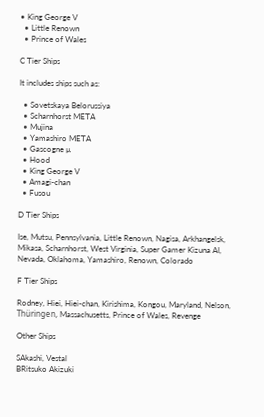• King George V
  • Little Renown
  • Prince of Wales

C Tier Ships

It includes ships such as:

  • Sovetskaya Belorussiya
  • Scharnhorst META
  • Mujina
  • Yamashiro META
  • Gascogne µ
  • Hood
  • King George V
  • Amagi-chan
  • Fusou

D Tier Ships

Ise, Mutsu, Pennsylvania, Little Renown, Nagisa, Arkhangelsk, Mikasa, Scharnhorst, West Virginia, Super Gamer Kizuna AI, Nevada, Oklahoma, Yamashiro, Renown, Colorado

F Tier Ships

Rodney, Hiei, Hiei-chan, Kirishima, Kongou, Maryland, Nelson, Thüringen, Massachusetts, Prince of Wales, Revenge

Other Ships

SAkashi, Vestal
BRitsuko Akizuki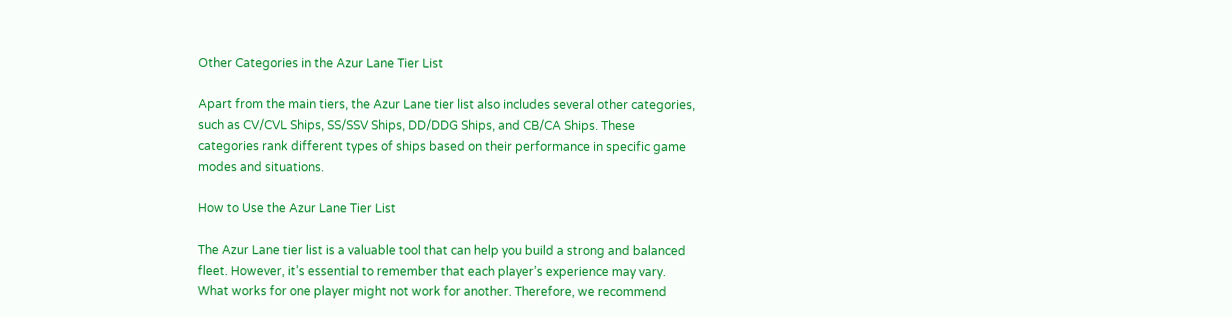Other Categories in the Azur Lane Tier List

Apart from the main tiers, the Azur Lane tier list also includes several other categories, such as CV/CVL Ships, SS/SSV Ships, DD/DDG Ships, and CB/CA Ships. These categories rank different types of ships based on their performance in specific game modes and situations.

How to Use the Azur Lane Tier List

The Azur Lane tier list is a valuable tool that can help you build a strong and balanced fleet. However, it’s essential to remember that each player’s experience may vary. What works for one player might not work for another. Therefore, we recommend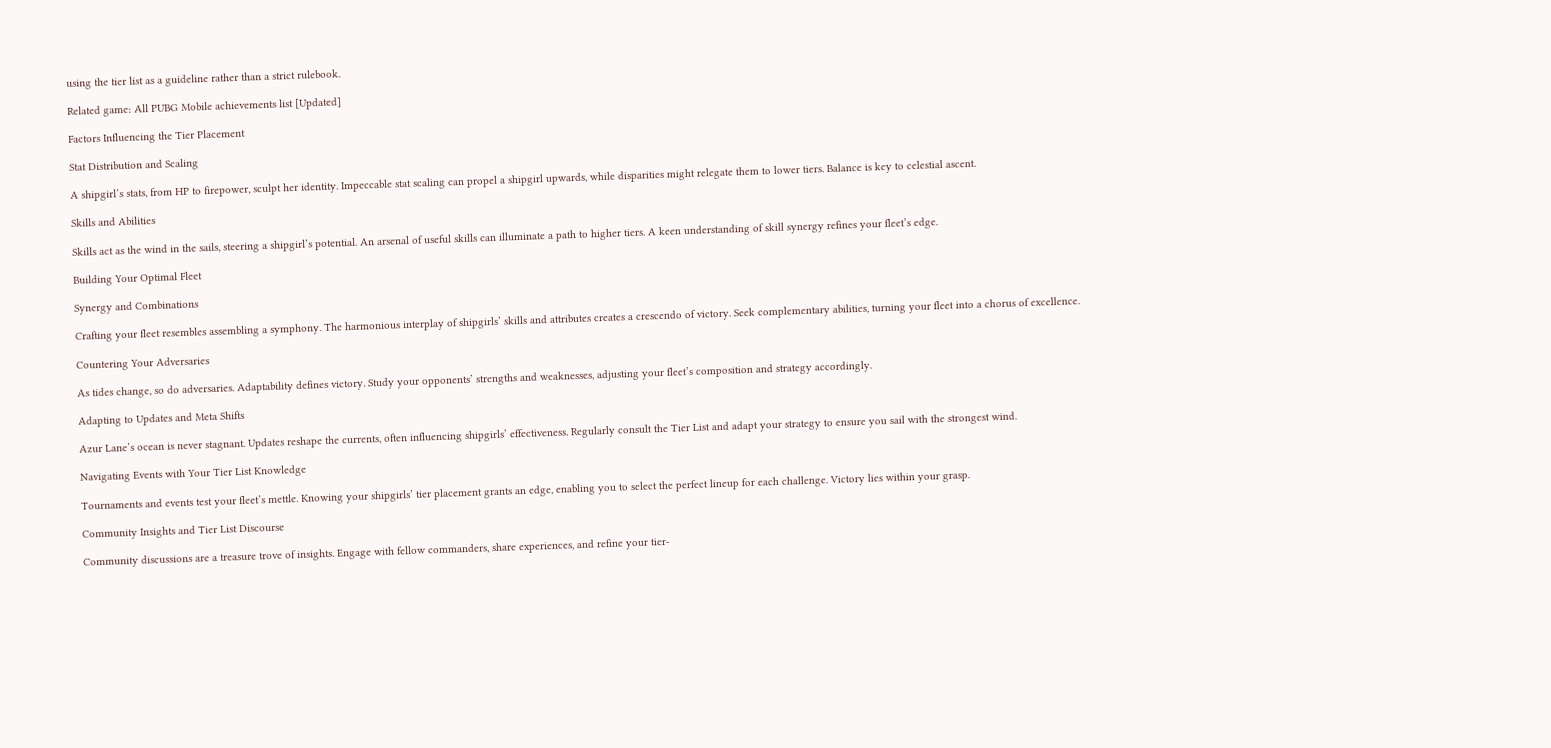using the tier list as a guideline rather than a strict rulebook.

Related game: All PUBG Mobile achievements list [Updated]

Factors Influencing the Tier Placement

Stat Distribution and Scaling

A shipgirl’s stats, from HP to firepower, sculpt her identity. Impeccable stat scaling can propel a shipgirl upwards, while disparities might relegate them to lower tiers. Balance is key to celestial ascent.

Skills and Abilities

Skills act as the wind in the sails, steering a shipgirl’s potential. An arsenal of useful skills can illuminate a path to higher tiers. A keen understanding of skill synergy refines your fleet’s edge.

Building Your Optimal Fleet

Synergy and Combinations

Crafting your fleet resembles assembling a symphony. The harmonious interplay of shipgirls’ skills and attributes creates a crescendo of victory. Seek complementary abilities, turning your fleet into a chorus of excellence.

Countering Your Adversaries

As tides change, so do adversaries. Adaptability defines victory. Study your opponents’ strengths and weaknesses, adjusting your fleet’s composition and strategy accordingly.

Adapting to Updates and Meta Shifts

Azur Lane’s ocean is never stagnant. Updates reshape the currents, often influencing shipgirls’ effectiveness. Regularly consult the Tier List and adapt your strategy to ensure you sail with the strongest wind.

Navigating Events with Your Tier List Knowledge

Tournaments and events test your fleet’s mettle. Knowing your shipgirls’ tier placement grants an edge, enabling you to select the perfect lineup for each challenge. Victory lies within your grasp.

Community Insights and Tier List Discourse

Community discussions are a treasure trove of insights. Engage with fellow commanders, share experiences, and refine your tier-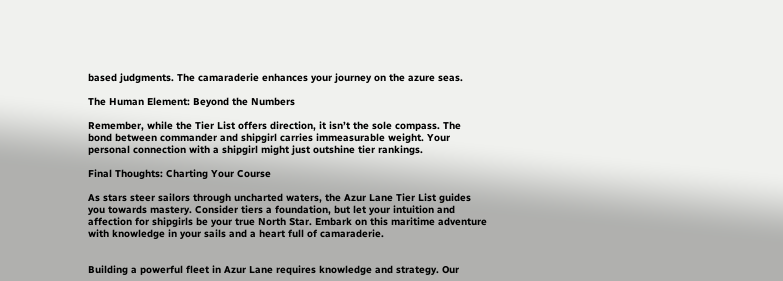based judgments. The camaraderie enhances your journey on the azure seas.

The Human Element: Beyond the Numbers

Remember, while the Tier List offers direction, it isn’t the sole compass. The bond between commander and shipgirl carries immeasurable weight. Your personal connection with a shipgirl might just outshine tier rankings.

Final Thoughts: Charting Your Course

As stars steer sailors through uncharted waters, the Azur Lane Tier List guides you towards mastery. Consider tiers a foundation, but let your intuition and affection for shipgirls be your true North Star. Embark on this maritime adventure with knowledge in your sails and a heart full of camaraderie.


Building a powerful fleet in Azur Lane requires knowledge and strategy. Our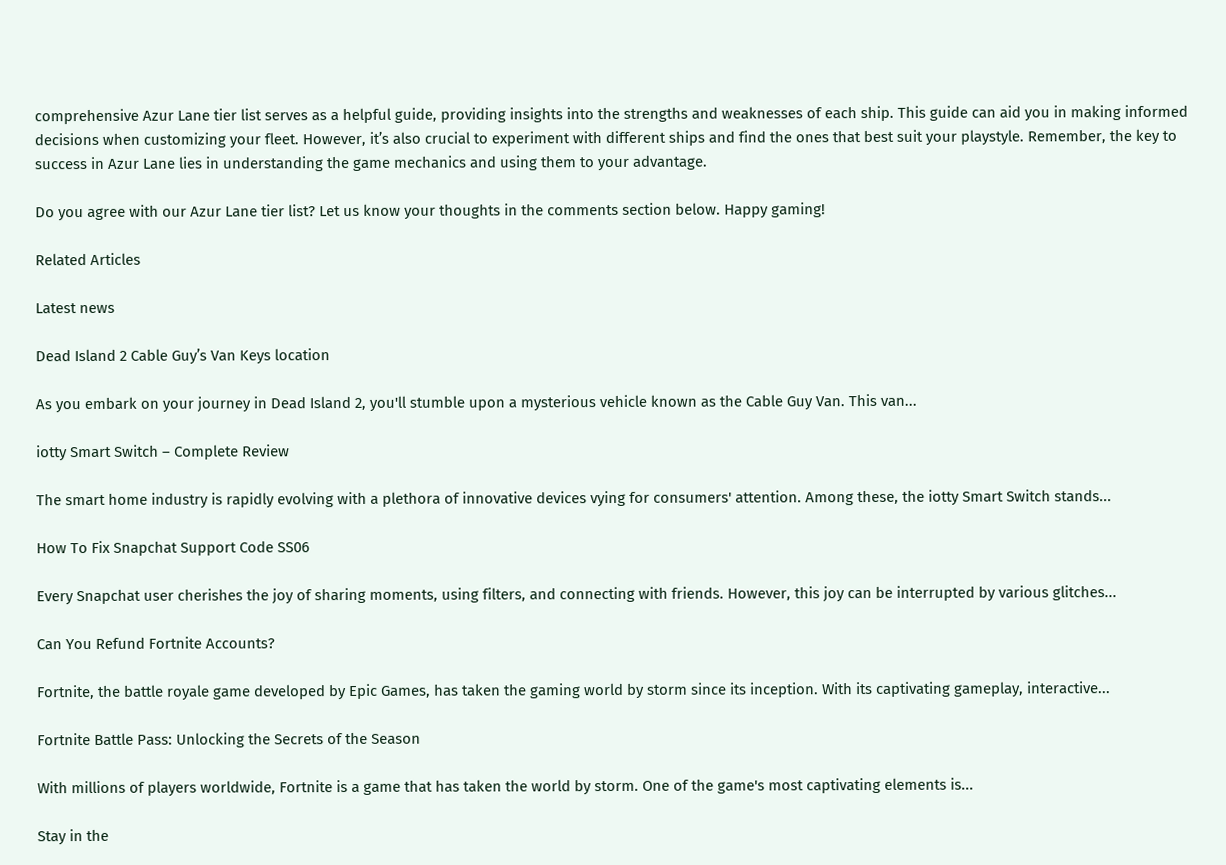comprehensive Azur Lane tier list serves as a helpful guide, providing insights into the strengths and weaknesses of each ship. This guide can aid you in making informed decisions when customizing your fleet. However, it’s also crucial to experiment with different ships and find the ones that best suit your playstyle. Remember, the key to success in Azur Lane lies in understanding the game mechanics and using them to your advantage.

Do you agree with our Azur Lane tier list? Let us know your thoughts in the comments section below. Happy gaming!

Related Articles

Latest news

Dead Island 2 Cable Guy’s Van Keys location

As you embark on your journey in Dead Island 2, you'll stumble upon a mysterious vehicle known as the Cable Guy Van. This van...

iotty Smart Switch – Complete Review

The smart home industry is rapidly evolving with a plethora of innovative devices vying for consumers' attention. Among these, the iotty Smart Switch stands...

How To Fix Snapchat Support Code SS06

Every Snapchat user cherishes the joy of sharing moments, using filters, and connecting with friends. However, this joy can be interrupted by various glitches...

Can You Refund Fortnite Accounts?

Fortnite, the battle royale game developed by Epic Games, has taken the gaming world by storm since its inception. With its captivating gameplay, interactive...

Fortnite Battle Pass: Unlocking the Secrets of the Season

With millions of players worldwide, Fortnite is a game that has taken the world by storm. One of the game's most captivating elements is...

Stay in the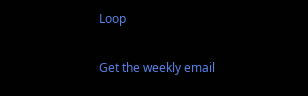Loop

Get the weekly email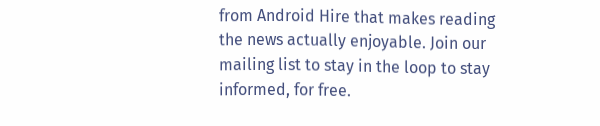from Android Hire that makes reading the news actually enjoyable. Join our mailing list to stay in the loop to stay informed, for free.